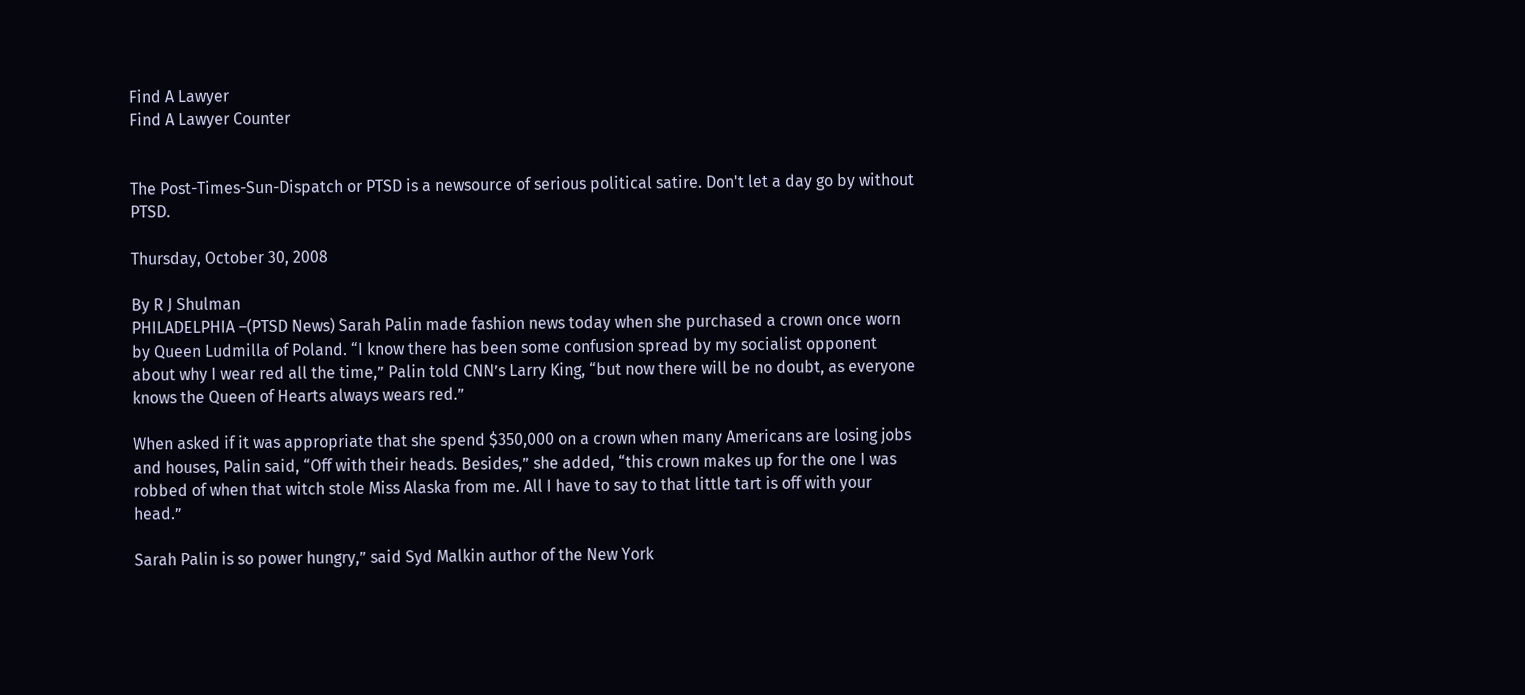Find A Lawyer
Find A Lawyer Counter


The Post-Times-Sun-Dispatch or PTSD is a newsource of serious political satire. Don't let a day go by without PTSD.

Thursday, October 30, 2008

By R J Shulman
PHILADELPHIA –(PTSD News) Sarah Palin made fashion news today when she purchased a crown once worn by Queen Ludmilla of Poland. “I know there has been some confusion spread by my socialist opponent about why I wear red all the time,” Palin told CNN’s Larry King, “but now there will be no doubt, as everyone knows the Queen of Hearts always wears red.”

When asked if it was appropriate that she spend $350,000 on a crown when many Americans are losing jobs and houses, Palin said, “Off with their heads. Besides,” she added, “this crown makes up for the one I was robbed of when that witch stole Miss Alaska from me. All I have to say to that little tart is off with your head.”

Sarah Palin is so power hungry,” said Syd Malkin author of the New York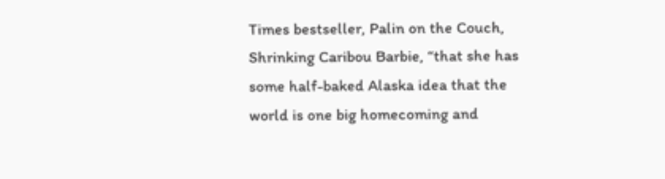Times bestseller, Palin on the Couch, Shrinking Caribou Barbie, “that she has some half-baked Alaska idea that the world is one big homecoming and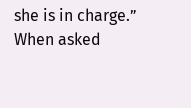she is in charge.” When asked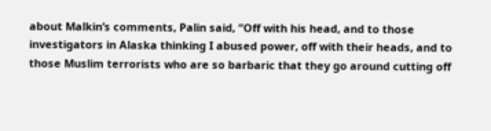about Malkin’s comments, Palin said, “Off with his head, and to those investigators in Alaska thinking I abused power, off with their heads, and to those Muslim terrorists who are so barbaric that they go around cutting off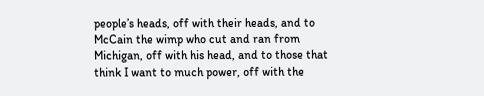people’s heads, off with their heads, and to McCain the wimp who cut and ran from Michigan, off with his head, and to those that think I want to much power, off with the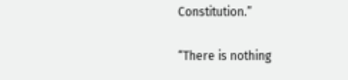Constitution.”

“There is nothing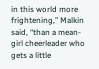in this world more frightening,” Malkin said, “than a mean-girl cheerleader who gets a little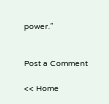power.”


Post a Comment

<< Home